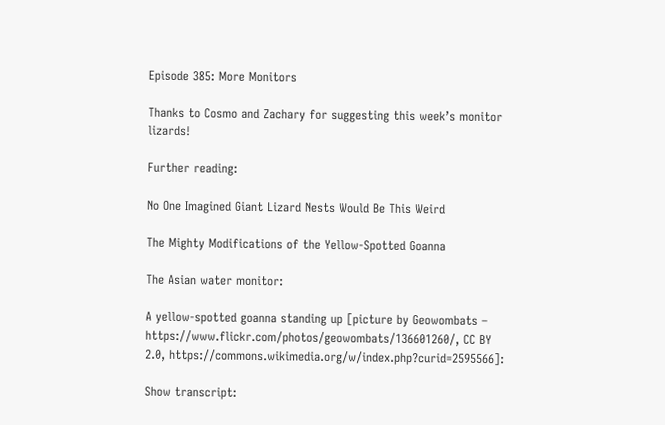Episode 385: More Monitors

Thanks to Cosmo and Zachary for suggesting this week’s monitor lizards!

Further reading:

No One Imagined Giant Lizard Nests Would Be This Weird

The Mighty Modifications of the Yellow-Spotted Goanna

The Asian water monitor:

A yellow-spotted goanna standing up [picture by Geowombats – https://www.flickr.com/photos/geowombats/136601260/, CC BY 2.0, https://commons.wikimedia.org/w/index.php?curid=2595566]:

Show transcript: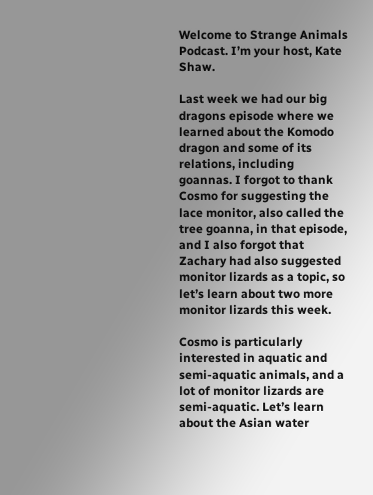Welcome to Strange Animals Podcast. I’m your host, Kate Shaw.

Last week we had our big dragons episode where we learned about the Komodo dragon and some of its relations, including goannas. I forgot to thank Cosmo for suggesting the lace monitor, also called the tree goanna, in that episode, and I also forgot that Zachary had also suggested monitor lizards as a topic, so let’s learn about two more monitor lizards this week.

Cosmo is particularly interested in aquatic and semi-aquatic animals, and a lot of monitor lizards are semi-aquatic. Let’s learn about the Asian water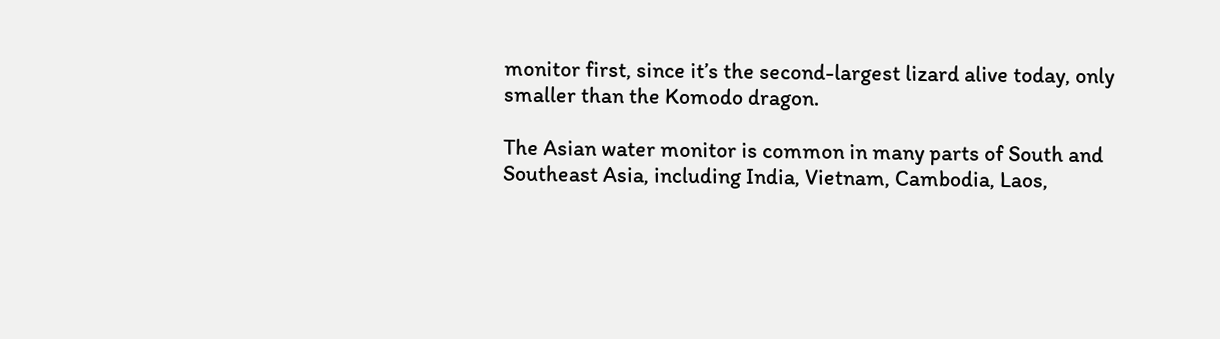monitor first, since it’s the second-largest lizard alive today, only smaller than the Komodo dragon.

The Asian water monitor is common in many parts of South and Southeast Asia, including India, Vietnam, Cambodia, Laos,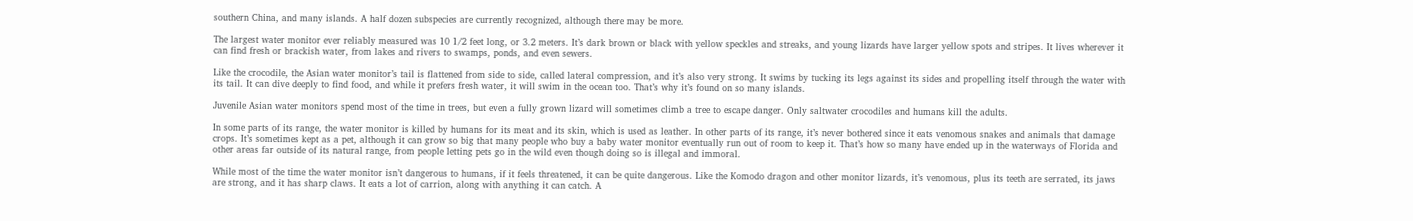southern China, and many islands. A half dozen subspecies are currently recognized, although there may be more.

The largest water monitor ever reliably measured was 10 1/2 feet long, or 3.2 meters. It’s dark brown or black with yellow speckles and streaks, and young lizards have larger yellow spots and stripes. It lives wherever it can find fresh or brackish water, from lakes and rivers to swamps, ponds, and even sewers.

Like the crocodile, the Asian water monitor’s tail is flattened from side to side, called lateral compression, and it’s also very strong. It swims by tucking its legs against its sides and propelling itself through the water with its tail. It can dive deeply to find food, and while it prefers fresh water, it will swim in the ocean too. That’s why it’s found on so many islands.

Juvenile Asian water monitors spend most of the time in trees, but even a fully grown lizard will sometimes climb a tree to escape danger. Only saltwater crocodiles and humans kill the adults.

In some parts of its range, the water monitor is killed by humans for its meat and its skin, which is used as leather. In other parts of its range, it’s never bothered since it eats venomous snakes and animals that damage crops. It’s sometimes kept as a pet, although it can grow so big that many people who buy a baby water monitor eventually run out of room to keep it. That’s how so many have ended up in the waterways of Florida and other areas far outside of its natural range, from people letting pets go in the wild even though doing so is illegal and immoral.

While most of the time the water monitor isn’t dangerous to humans, if it feels threatened, it can be quite dangerous. Like the Komodo dragon and other monitor lizards, it’s venomous, plus its teeth are serrated, its jaws are strong, and it has sharp claws. It eats a lot of carrion, along with anything it can catch. A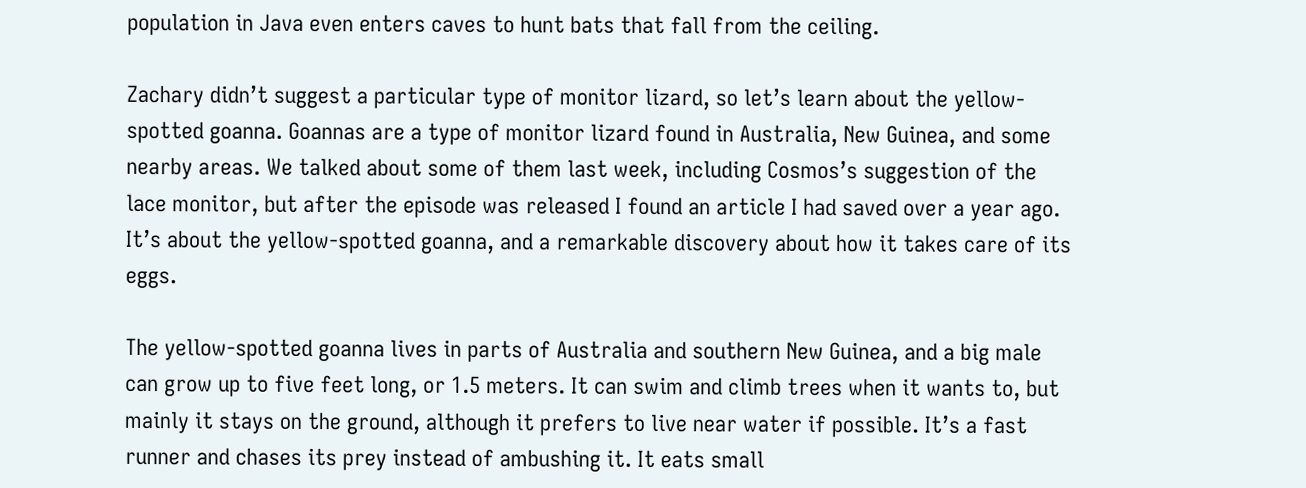population in Java even enters caves to hunt bats that fall from the ceiling.

Zachary didn’t suggest a particular type of monitor lizard, so let’s learn about the yellow-spotted goanna. Goannas are a type of monitor lizard found in Australia, New Guinea, and some nearby areas. We talked about some of them last week, including Cosmos’s suggestion of the lace monitor, but after the episode was released I found an article I had saved over a year ago. It’s about the yellow-spotted goanna, and a remarkable discovery about how it takes care of its eggs.

The yellow-spotted goanna lives in parts of Australia and southern New Guinea, and a big male can grow up to five feet long, or 1.5 meters. It can swim and climb trees when it wants to, but mainly it stays on the ground, although it prefers to live near water if possible. It’s a fast runner and chases its prey instead of ambushing it. It eats small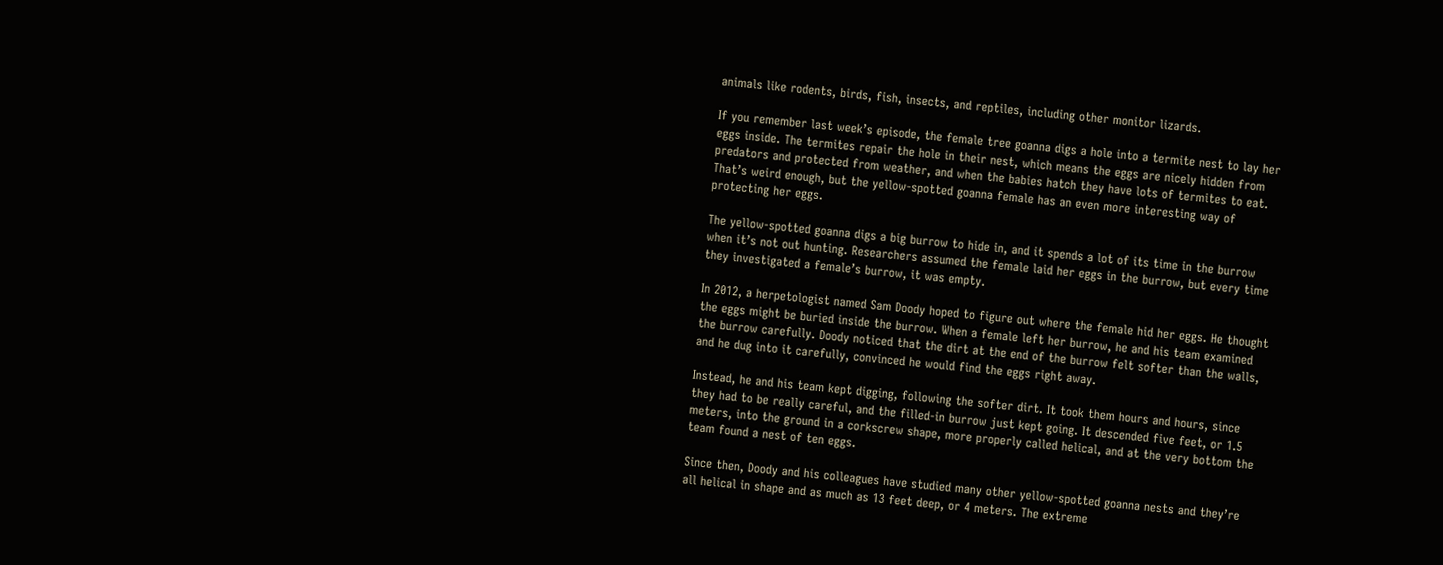animals like rodents, birds, fish, insects, and reptiles, including other monitor lizards.

If you remember last week’s episode, the female tree goanna digs a hole into a termite nest to lay her eggs inside. The termites repair the hole in their nest, which means the eggs are nicely hidden from predators and protected from weather, and when the babies hatch they have lots of termites to eat. That’s weird enough, but the yellow-spotted goanna female has an even more interesting way of protecting her eggs.

The yellow-spotted goanna digs a big burrow to hide in, and it spends a lot of its time in the burrow when it’s not out hunting. Researchers assumed the female laid her eggs in the burrow, but every time they investigated a female’s burrow, it was empty.

In 2012, a herpetologist named Sam Doody hoped to figure out where the female hid her eggs. He thought the eggs might be buried inside the burrow. When a female left her burrow, he and his team examined the burrow carefully. Doody noticed that the dirt at the end of the burrow felt softer than the walls, and he dug into it carefully, convinced he would find the eggs right away.

Instead, he and his team kept digging, following the softer dirt. It took them hours and hours, since they had to be really careful, and the filled-in burrow just kept going. It descended five feet, or 1.5 meters, into the ground in a corkscrew shape, more properly called helical, and at the very bottom the team found a nest of ten eggs.

Since then, Doody and his colleagues have studied many other yellow-spotted goanna nests and they’re all helical in shape and as much as 13 feet deep, or 4 meters. The extreme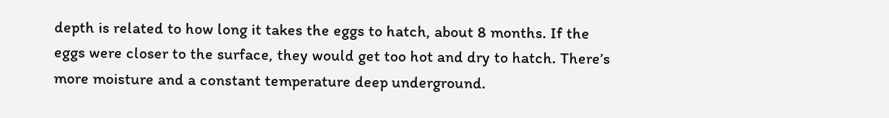depth is related to how long it takes the eggs to hatch, about 8 months. If the eggs were closer to the surface, they would get too hot and dry to hatch. There’s more moisture and a constant temperature deep underground.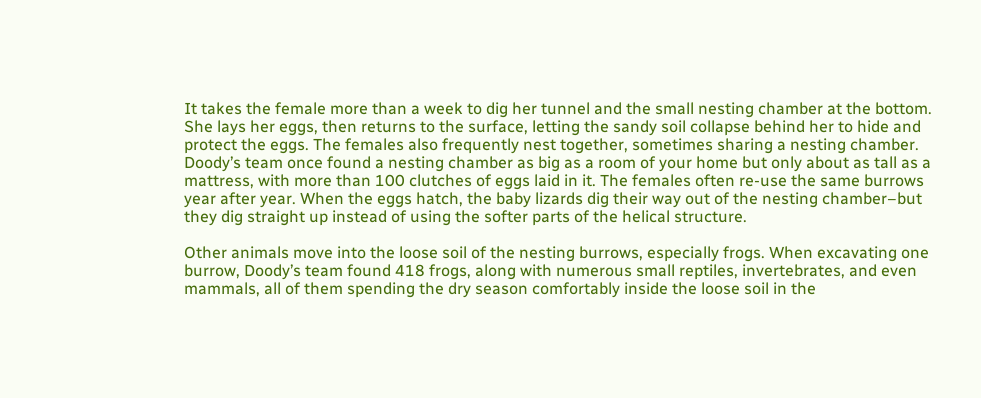It takes the female more than a week to dig her tunnel and the small nesting chamber at the bottom. She lays her eggs, then returns to the surface, letting the sandy soil collapse behind her to hide and protect the eggs. The females also frequently nest together, sometimes sharing a nesting chamber. Doody’s team once found a nesting chamber as big as a room of your home but only about as tall as a mattress, with more than 100 clutches of eggs laid in it. The females often re-use the same burrows year after year. When the eggs hatch, the baby lizards dig their way out of the nesting chamber–but they dig straight up instead of using the softer parts of the helical structure.

Other animals move into the loose soil of the nesting burrows, especially frogs. When excavating one burrow, Doody’s team found 418 frogs, along with numerous small reptiles, invertebrates, and even mammals, all of them spending the dry season comfortably inside the loose soil in the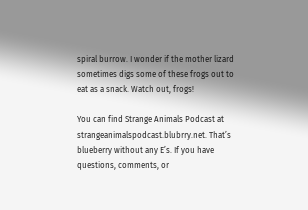spiral burrow. I wonder if the mother lizard sometimes digs some of these frogs out to eat as a snack. Watch out, frogs!

You can find Strange Animals Podcast at strangeanimalspodcast.blubrry.net. That’s blueberry without any E’s. If you have questions, comments, or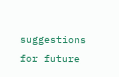suggestions for future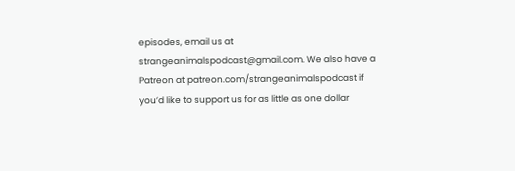episodes, email us at strangeanimalspodcast@gmail.com. We also have a Patreon at patreon.com/strangeanimalspodcast if you’d like to support us for as little as one dollar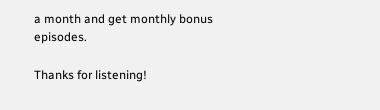a month and get monthly bonus episodes.

Thanks for listening!